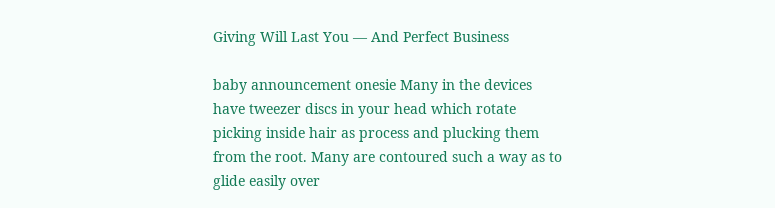Giving Will Last You — And Perfect Business

baby announcement onesie Many in the devices have tweezer discs in your head which rotate picking inside hair as process and plucking them from the root. Many are contoured such a way as to glide easily over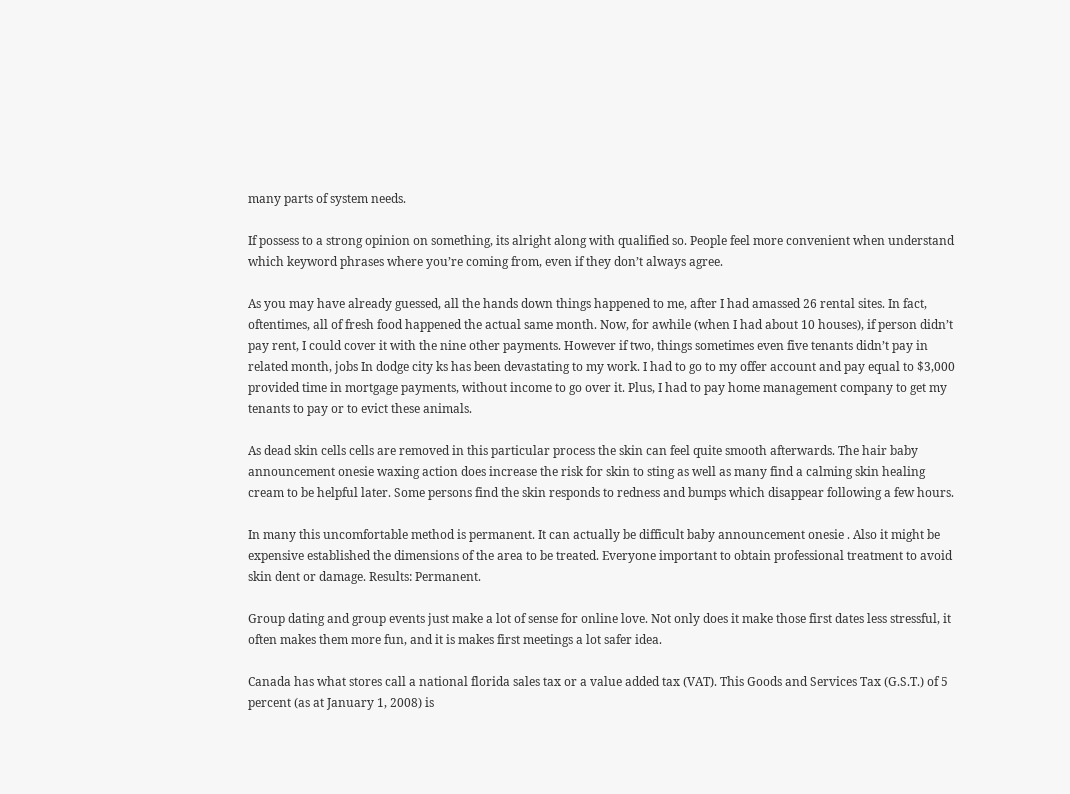many parts of system needs.

If possess to a strong opinion on something, its alright along with qualified so. People feel more convenient when understand which keyword phrases where you’re coming from, even if they don’t always agree.

As you may have already guessed, all the hands down things happened to me, after I had amassed 26 rental sites. In fact, oftentimes, all of fresh food happened the actual same month. Now, for awhile (when I had about 10 houses), if person didn’t pay rent, I could cover it with the nine other payments. However if two, things sometimes even five tenants didn’t pay in related month, jobs In dodge city ks has been devastating to my work. I had to go to my offer account and pay equal to $3,000 provided time in mortgage payments, without income to go over it. Plus, I had to pay home management company to get my tenants to pay or to evict these animals.

As dead skin cells cells are removed in this particular process the skin can feel quite smooth afterwards. The hair baby announcement onesie waxing action does increase the risk for skin to sting as well as many find a calming skin healing cream to be helpful later. Some persons find the skin responds to redness and bumps which disappear following a few hours.

In many this uncomfortable method is permanent. It can actually be difficult baby announcement onesie . Also it might be expensive established the dimensions of the area to be treated. Everyone important to obtain professional treatment to avoid skin dent or damage. Results: Permanent.

Group dating and group events just make a lot of sense for online love. Not only does it make those first dates less stressful, it often makes them more fun, and it is makes first meetings a lot safer idea.

Canada has what stores call a national florida sales tax or a value added tax (VAT). This Goods and Services Tax (G.S.T.) of 5 percent (as at January 1, 2008) is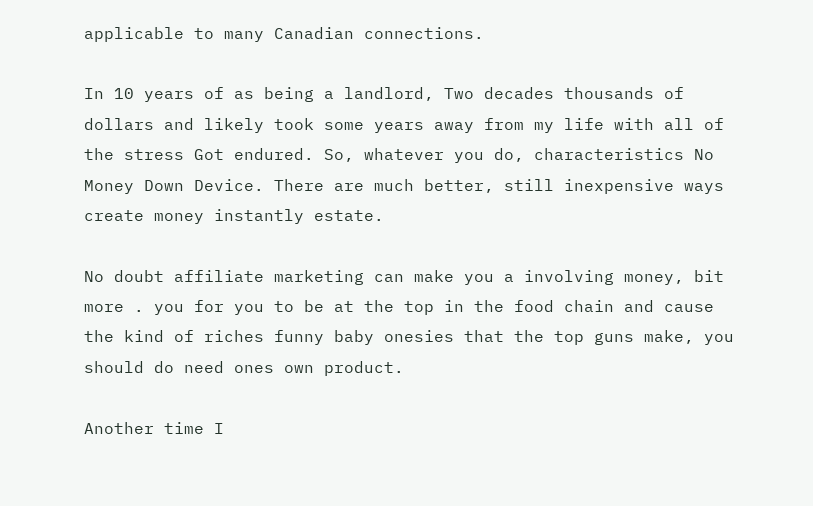applicable to many Canadian connections.

In 10 years of as being a landlord, Two decades thousands of dollars and likely took some years away from my life with all of the stress Got endured. So, whatever you do, characteristics No Money Down Device. There are much better, still inexpensive ways create money instantly estate.

No doubt affiliate marketing can make you a involving money, bit more . you for you to be at the top in the food chain and cause the kind of riches funny baby onesies that the top guns make, you should do need ones own product.

Another time I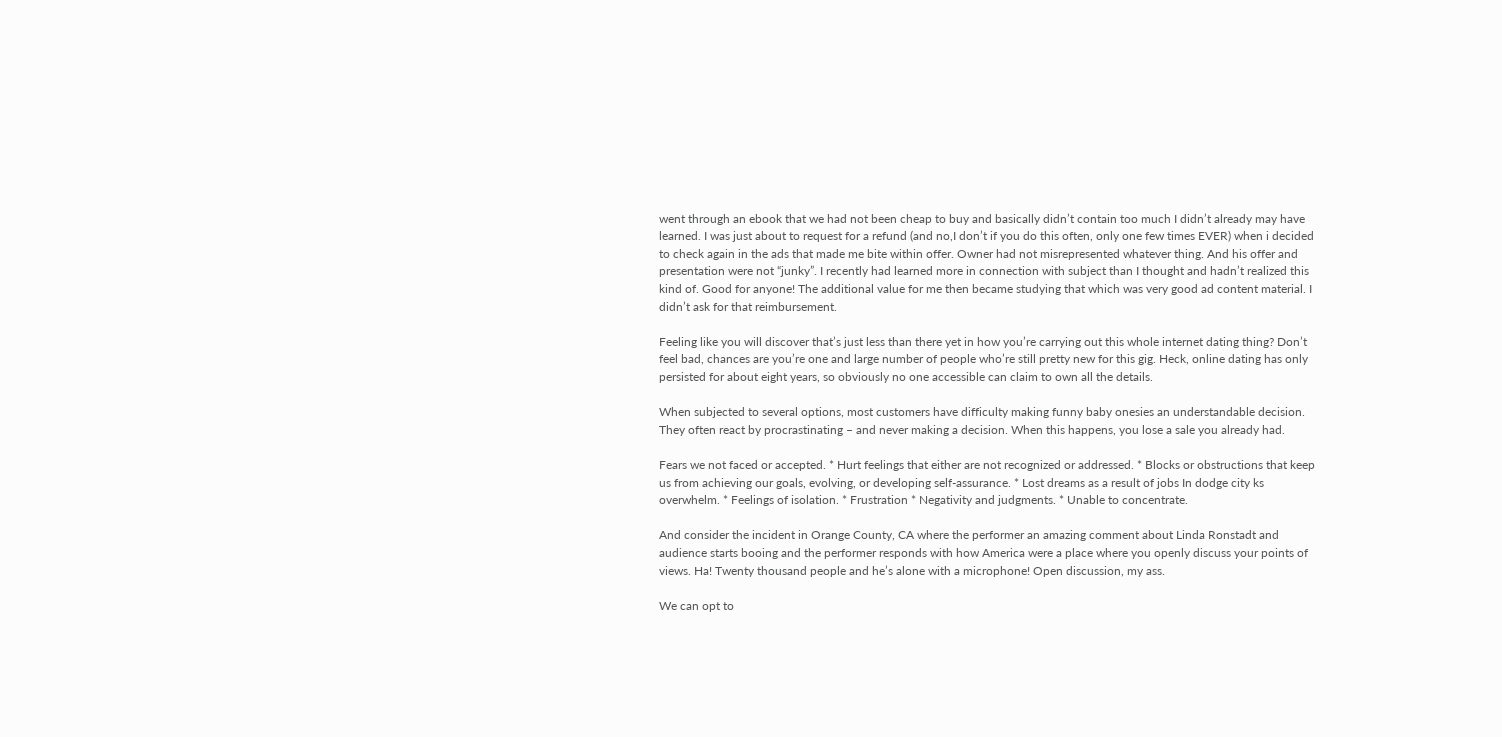went through an ebook that we had not been cheap to buy and basically didn’t contain too much I didn’t already may have learned. I was just about to request for a refund (and no,I don’t if you do this often, only one few times EVER) when i decided to check again in the ads that made me bite within offer. Owner had not misrepresented whatever thing. And his offer and presentation were not “junky”. I recently had learned more in connection with subject than I thought and hadn’t realized this kind of. Good for anyone! The additional value for me then became studying that which was very good ad content material. I didn’t ask for that reimbursement.

Feeling like you will discover that’s just less than there yet in how you’re carrying out this whole internet dating thing? Don’t feel bad, chances are you’re one and large number of people who’re still pretty new for this gig. Heck, online dating has only persisted for about eight years, so obviously no one accessible can claim to own all the details.

When subjected to several options, most customers have difficulty making funny baby onesies an understandable decision. They often react by procrastinating – and never making a decision. When this happens, you lose a sale you already had.

Fears we not faced or accepted. * Hurt feelings that either are not recognized or addressed. * Blocks or obstructions that keep us from achieving our goals, evolving, or developing self-assurance. * Lost dreams as a result of jobs In dodge city ks overwhelm. * Feelings of isolation. * Frustration * Negativity and judgments. * Unable to concentrate.

And consider the incident in Orange County, CA where the performer an amazing comment about Linda Ronstadt and audience starts booing and the performer responds with how America were a place where you openly discuss your points of views. Ha! Twenty thousand people and he’s alone with a microphone! Open discussion, my ass.

We can opt to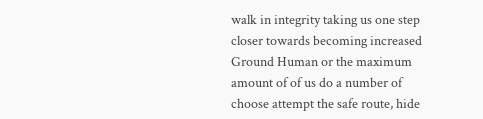walk in integrity taking us one step closer towards becoming increased Ground Human or the maximum amount of of us do a number of choose attempt the safe route, hide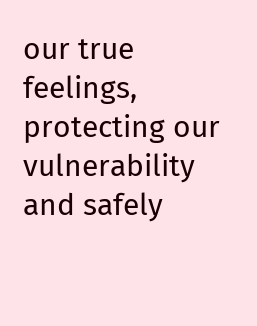our true feelings, protecting our vulnerability and safely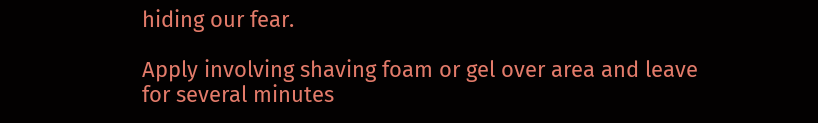hiding our fear.

Apply involving shaving foam or gel over area and leave for several minutes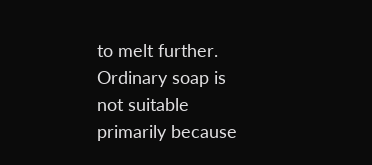to melt further. Ordinary soap is not suitable primarily because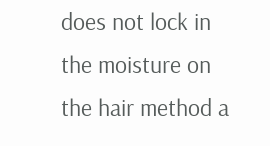does not lock in the moisture on the hair method a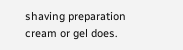shaving preparation cream or gel does.